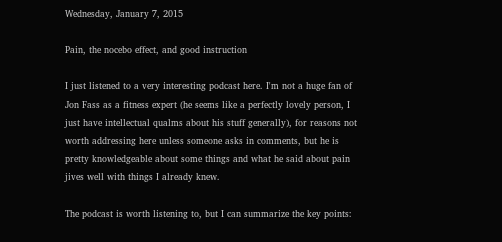Wednesday, January 7, 2015

Pain, the nocebo effect, and good instruction

I just listened to a very interesting podcast here. I'm not a huge fan of Jon Fass as a fitness expert (he seems like a perfectly lovely person, I just have intellectual qualms about his stuff generally), for reasons not worth addressing here unless someone asks in comments, but he is pretty knowledgeable about some things and what he said about pain jives well with things I already knew.

The podcast is worth listening to, but I can summarize the key points: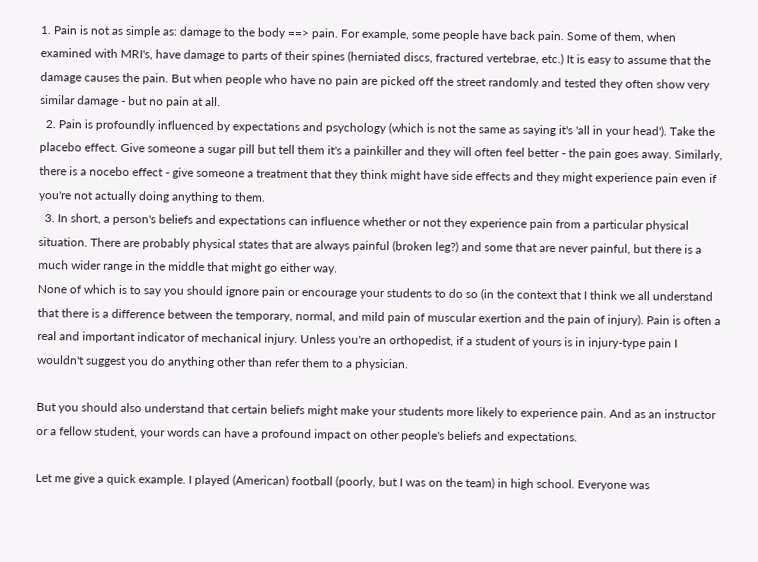1. Pain is not as simple as: damage to the body ==> pain. For example, some people have back pain. Some of them, when examined with MRI's, have damage to parts of their spines (herniated discs, fractured vertebrae, etc.) It is easy to assume that the damage causes the pain. But when people who have no pain are picked off the street randomly and tested they often show very similar damage - but no pain at all.
  2. Pain is profoundly influenced by expectations and psychology (which is not the same as saying it's 'all in your head'). Take the placebo effect. Give someone a sugar pill but tell them it's a painkiller and they will often feel better - the pain goes away. Similarly, there is a nocebo effect - give someone a treatment that they think might have side effects and they might experience pain even if you're not actually doing anything to them.
  3. In short, a person's beliefs and expectations can influence whether or not they experience pain from a particular physical situation. There are probably physical states that are always painful (broken leg?) and some that are never painful, but there is a much wider range in the middle that might go either way.
None of which is to say you should ignore pain or encourage your students to do so (in the context that I think we all understand that there is a difference between the temporary, normal, and mild pain of muscular exertion and the pain of injury). Pain is often a real and important indicator of mechanical injury. Unless you're an orthopedist, if a student of yours is in injury-type pain I wouldn't suggest you do anything other than refer them to a physician.

But you should also understand that certain beliefs might make your students more likely to experience pain. And as an instructor or a fellow student, your words can have a profound impact on other people's beliefs and expectations.

Let me give a quick example. I played (American) football (poorly, but I was on the team) in high school. Everyone was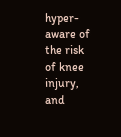hyper-aware of the risk of knee injury, and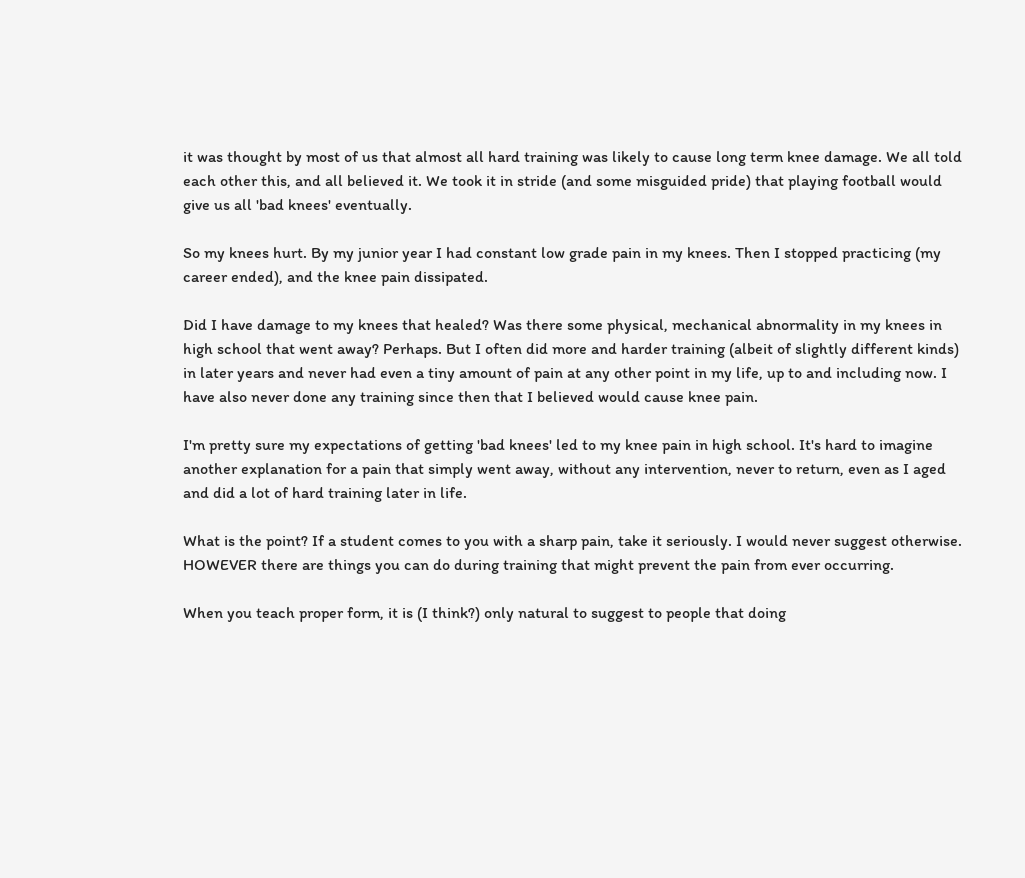it was thought by most of us that almost all hard training was likely to cause long term knee damage. We all told each other this, and all believed it. We took it in stride (and some misguided pride) that playing football would give us all 'bad knees' eventually.

So my knees hurt. By my junior year I had constant low grade pain in my knees. Then I stopped practicing (my career ended), and the knee pain dissipated.

Did I have damage to my knees that healed? Was there some physical, mechanical abnormality in my knees in high school that went away? Perhaps. But I often did more and harder training (albeit of slightly different kinds) in later years and never had even a tiny amount of pain at any other point in my life, up to and including now. I have also never done any training since then that I believed would cause knee pain.

I'm pretty sure my expectations of getting 'bad knees' led to my knee pain in high school. It's hard to imagine another explanation for a pain that simply went away, without any intervention, never to return, even as I aged and did a lot of hard training later in life.

What is the point? If a student comes to you with a sharp pain, take it seriously. I would never suggest otherwise. HOWEVER there are things you can do during training that might prevent the pain from ever occurring.

When you teach proper form, it is (I think?) only natural to suggest to people that doing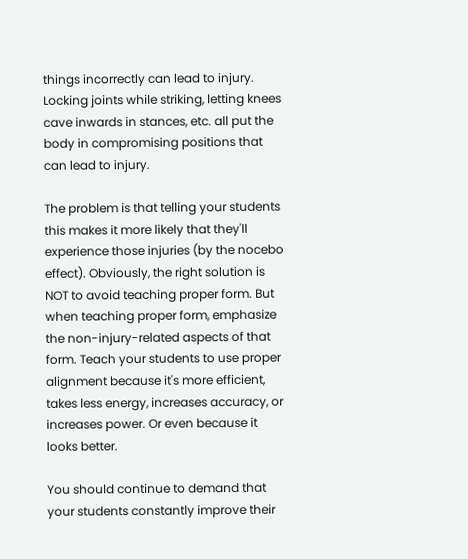things incorrectly can lead to injury. Locking joints while striking, letting knees cave inwards in stances, etc. all put the body in compromising positions that can lead to injury.

The problem is that telling your students this makes it more likely that they'll experience those injuries (by the nocebo effect). Obviously, the right solution is NOT to avoid teaching proper form. But when teaching proper form, emphasize the non-injury-related aspects of that form. Teach your students to use proper alignment because it's more efficient, takes less energy, increases accuracy, or increases power. Or even because it looks better.

You should continue to demand that your students constantly improve their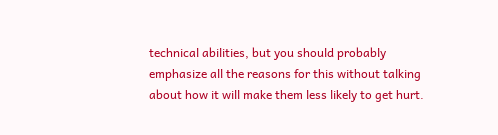technical abilities, but you should probably emphasize all the reasons for this without talking about how it will make them less likely to get hurt.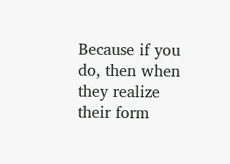Because if you do, then when they realize their form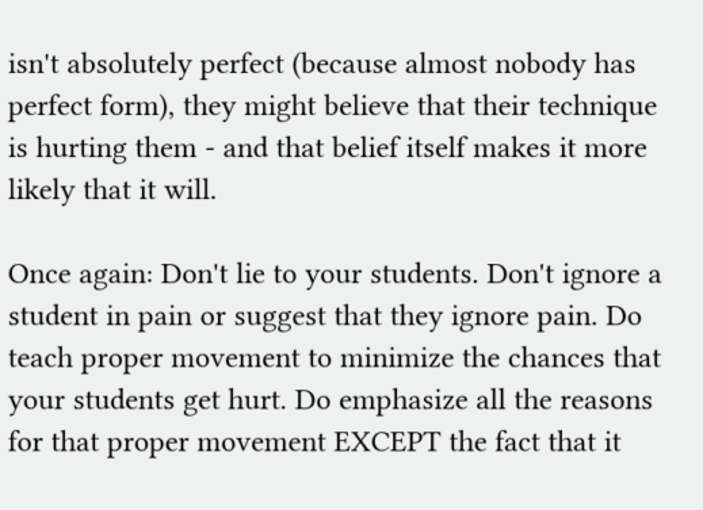isn't absolutely perfect (because almost nobody has perfect form), they might believe that their technique is hurting them - and that belief itself makes it more likely that it will.

Once again: Don't lie to your students. Don't ignore a student in pain or suggest that they ignore pain. Do teach proper movement to minimize the chances that your students get hurt. Do emphasize all the reasons for that proper movement EXCEPT the fact that it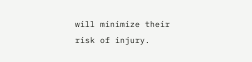will minimize their risk of injury.